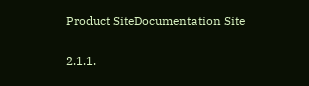Product SiteDocumentation Site

2.1.1.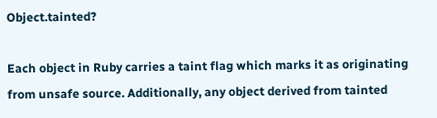Object.tainted?

Each object in Ruby carries a taint flag which marks it as originating from unsafe source. Additionally, any object derived from tainted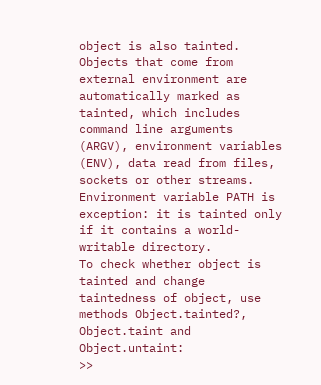object is also tainted. Objects that come from external environment are automatically marked as tainted, which includes command line arguments (ARGV), environment variables (ENV), data read from files, sockets or other streams. Environment variable PATH is exception: it is tainted only if it contains a world-writable directory.
To check whether object is tainted and change taintedness of object, use methods Object.tainted?, Object.taint and Object.untaint:
>>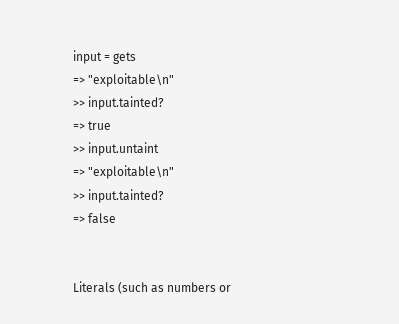input = gets
=> "exploitable\n"
>> input.tainted?
=> true
>> input.untaint
=> "exploitable\n"
>> input.tainted?
=> false


Literals (such as numbers or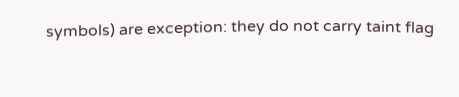symbols) are exception: they do not carry taint flag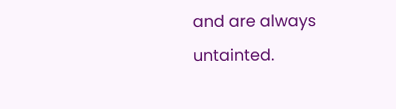and are always untainted.